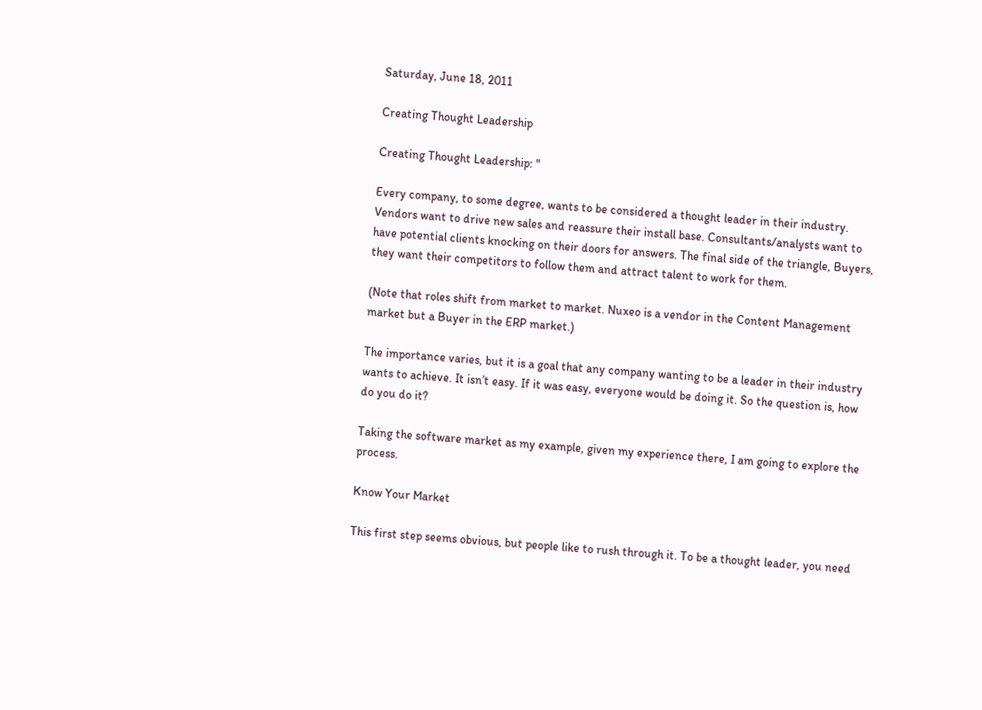Saturday, June 18, 2011

Creating Thought Leadership

Creating Thought Leadership: "

Every company, to some degree, wants to be considered a thought leader in their industry. Vendors want to drive new sales and reassure their install base. Consultants/analysts want to have potential clients knocking on their doors for answers. The final side of the triangle, Buyers, they want their competitors to follow them and attract talent to work for them.

(Note that roles shift from market to market. Nuxeo is a vendor in the Content Management market but a Buyer in the ERP market.)

The importance varies, but it is a goal that any company wanting to be a leader in their industry wants to achieve. It isn’t easy. If it was easy, everyone would be doing it. So the question is, how do you do it?

Taking the software market as my example, given my experience there, I am going to explore the process.

Know Your Market

This first step seems obvious, but people like to rush through it. To be a thought leader, you need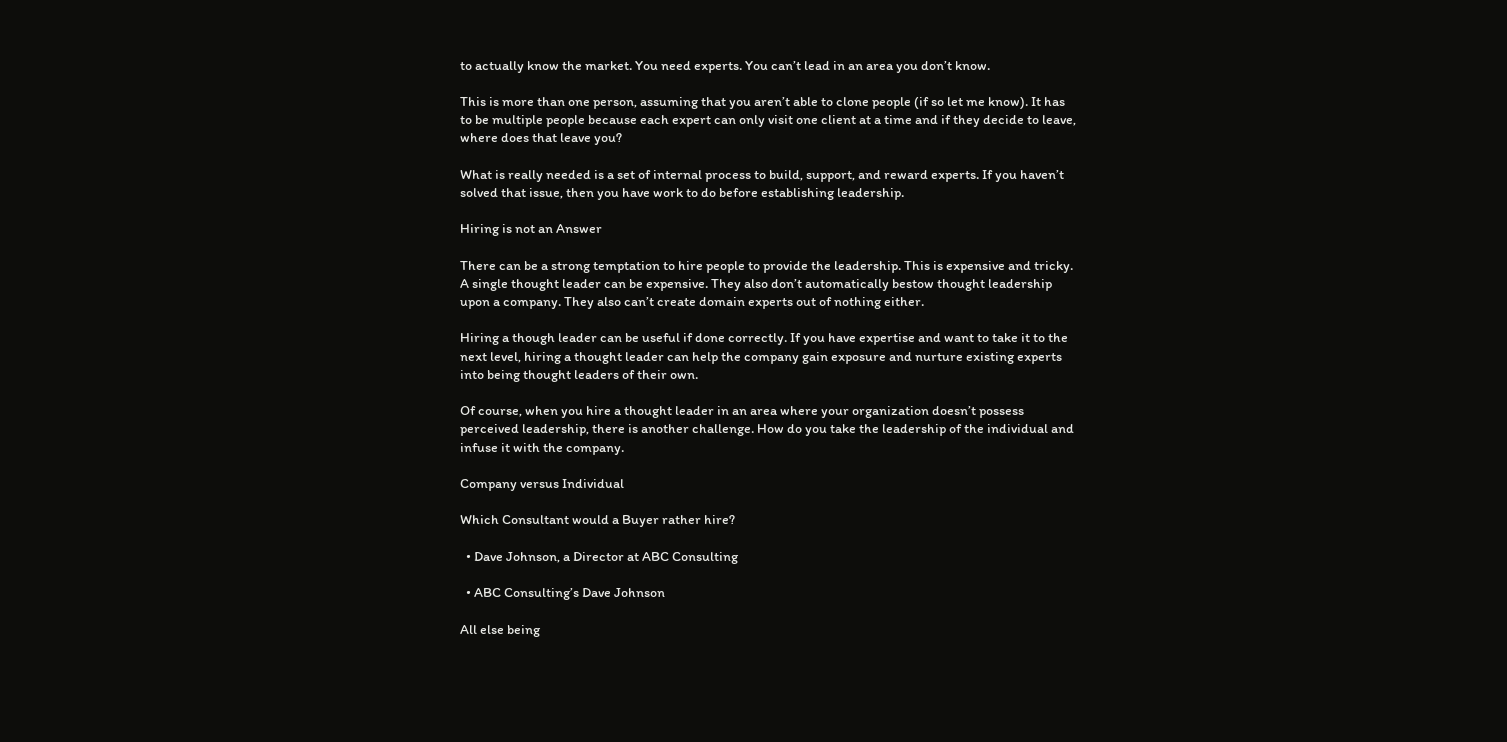to actually know the market. You need experts. You can’t lead in an area you don’t know.

This is more than one person, assuming that you aren’t able to clone people (if so let me know). It has to be multiple people because each expert can only visit one client at a time and if they decide to leave, where does that leave you?

What is really needed is a set of internal process to build, support, and reward experts. If you haven’t solved that issue, then you have work to do before establishing leadership.

Hiring is not an Answer

There can be a strong temptation to hire people to provide the leadership. This is expensive and tricky. A single thought leader can be expensive. They also don’t automatically bestow thought leadership upon a company. They also can’t create domain experts out of nothing either.

Hiring a though leader can be useful if done correctly. If you have expertise and want to take it to the next level, hiring a thought leader can help the company gain exposure and nurture existing experts into being thought leaders of their own.

Of course, when you hire a thought leader in an area where your organization doesn’t possess perceived leadership, there is another challenge. How do you take the leadership of the individual and infuse it with the company.

Company versus Individual

Which Consultant would a Buyer rather hire?

  • Dave Johnson, a Director at ABC Consulting

  • ABC Consulting’s Dave Johnson

All else being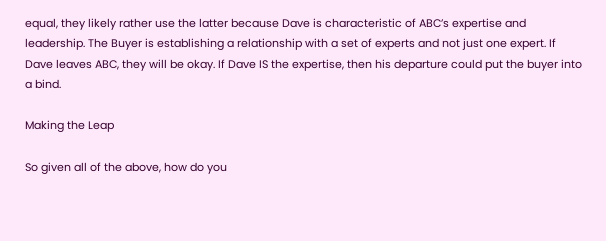equal, they likely rather use the latter because Dave is characteristic of ABC’s expertise and leadership. The Buyer is establishing a relationship with a set of experts and not just one expert. If Dave leaves ABC, they will be okay. If Dave IS the expertise, then his departure could put the buyer into a bind.

Making the Leap

So given all of the above, how do you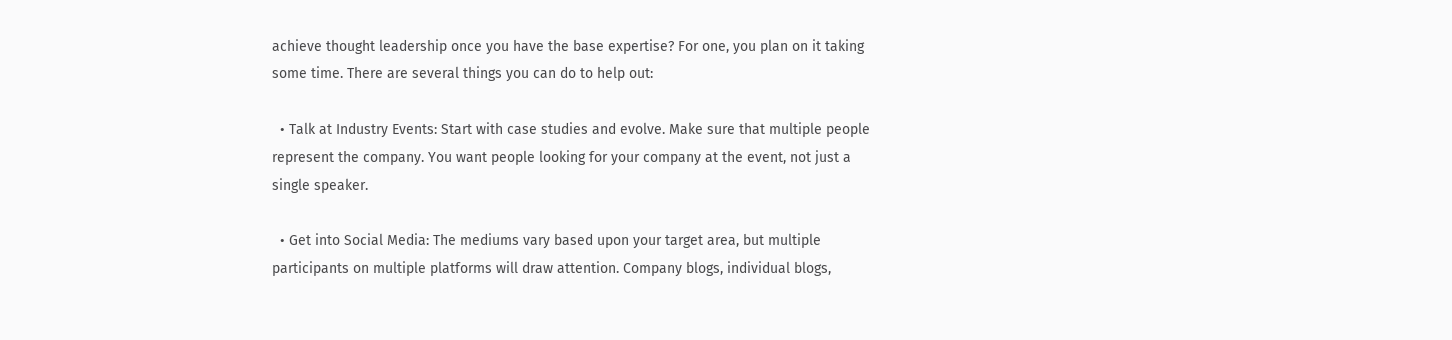achieve thought leadership once you have the base expertise? For one, you plan on it taking some time. There are several things you can do to help out:

  • Talk at Industry Events: Start with case studies and evolve. Make sure that multiple people represent the company. You want people looking for your company at the event, not just a single speaker.

  • Get into Social Media: The mediums vary based upon your target area, but multiple participants on multiple platforms will draw attention. Company blogs, individual blogs,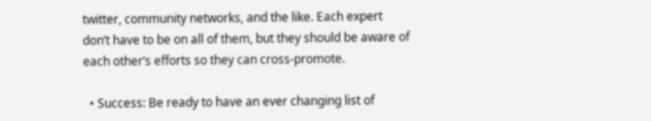twitter, community networks, and the like. Each expert don’t have to be on all of them, but they should be aware of each other’s efforts so they can cross-promote.

  • Success: Be ready to have an ever changing list of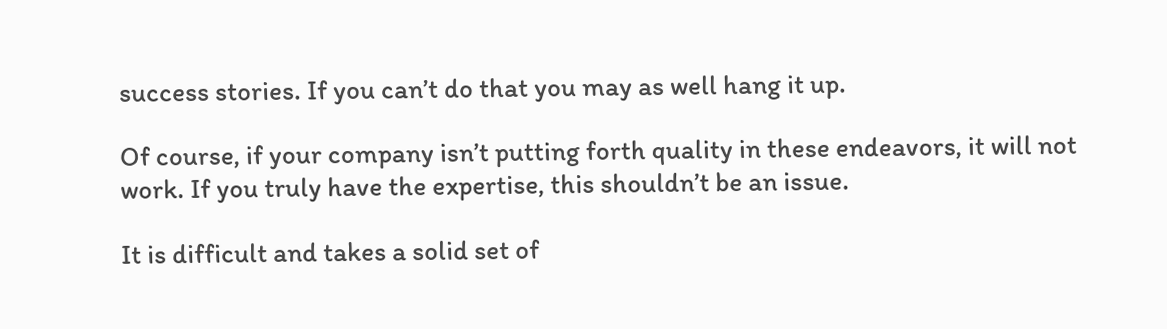success stories. If you can’t do that you may as well hang it up.

Of course, if your company isn’t putting forth quality in these endeavors, it will not work. If you truly have the expertise, this shouldn’t be an issue.

It is difficult and takes a solid set of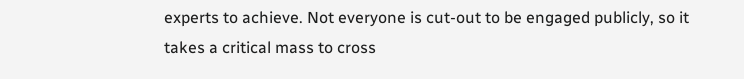experts to achieve. Not everyone is cut-out to be engaged publicly, so it takes a critical mass to cross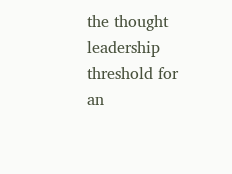the thought leadership threshold for an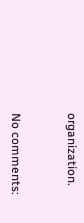organization.


No comments: